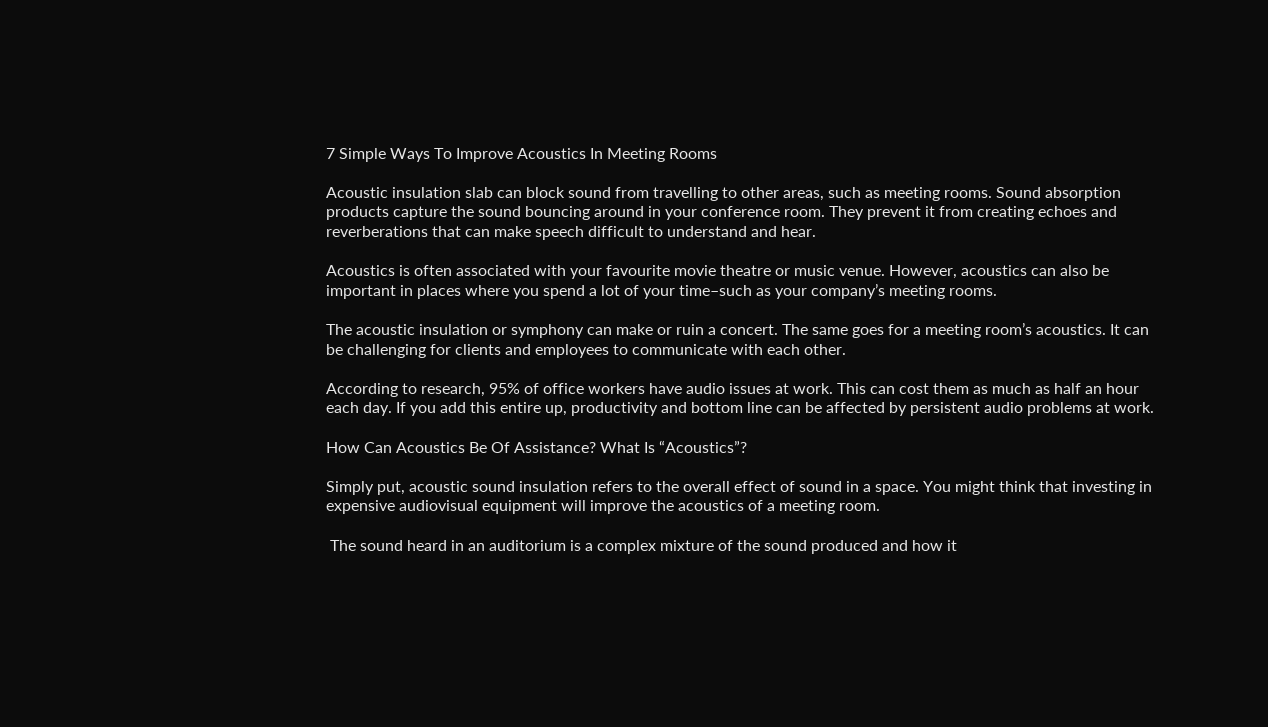7 Simple Ways To Improve Acoustics In Meeting Rooms

Acoustic insulation slab can block sound from travelling to other areas, such as meeting rooms. Sound absorption products capture the sound bouncing around in your conference room. They prevent it from creating echoes and reverberations that can make speech difficult to understand and hear.

Acoustics is often associated with your favourite movie theatre or music venue. However, acoustics can also be important in places where you spend a lot of your time–such as your company’s meeting rooms.

The acoustic insulation or symphony can make or ruin a concert. The same goes for a meeting room’s acoustics. It can be challenging for clients and employees to communicate with each other.

According to research, 95% of office workers have audio issues at work. This can cost them as much as half an hour each day. If you add this entire up, productivity and bottom line can be affected by persistent audio problems at work.

How Can Acoustics Be Of Assistance? What Is “Acoustics”?

Simply put, acoustic sound insulation refers to the overall effect of sound in a space. You might think that investing in expensive audiovisual equipment will improve the acoustics of a meeting room.

 The sound heard in an auditorium is a complex mixture of the sound produced and how it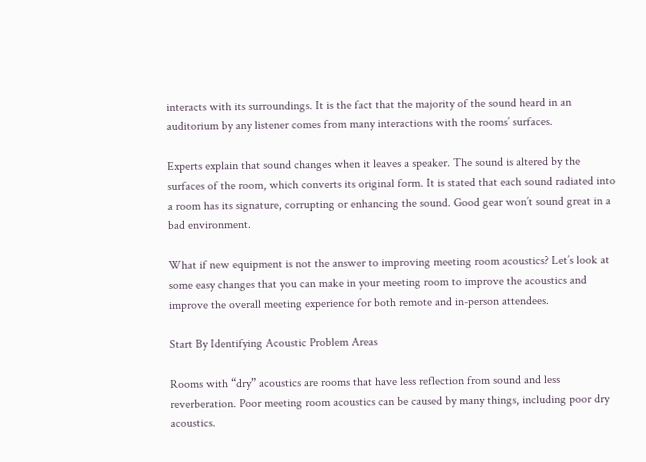interacts with its surroundings. It is the fact that the majority of the sound heard in an auditorium by any listener comes from many interactions with the rooms’ surfaces.

Experts explain that sound changes when it leaves a speaker. The sound is altered by the surfaces of the room, which converts its original form. It is stated that each sound radiated into a room has its signature, corrupting or enhancing the sound. Good gear won’t sound great in a bad environment.

What if new equipment is not the answer to improving meeting room acoustics? Let’s look at some easy changes that you can make in your meeting room to improve the acoustics and improve the overall meeting experience for both remote and in-person attendees.

Start By Identifying Acoustic Problem Areas

Rooms with “dry” acoustics are rooms that have less reflection from sound and less reverberation. Poor meeting room acoustics can be caused by many things, including poor dry acoustics.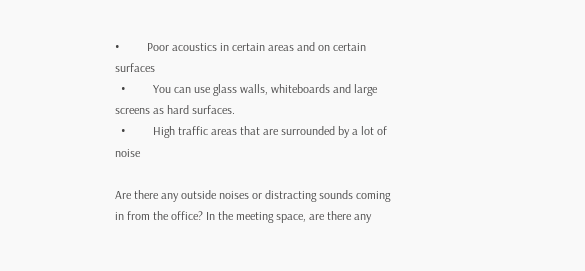•         Poor acoustics in certain areas and on certain surfaces
  •         You can use glass walls, whiteboards and large screens as hard surfaces.
  •         High traffic areas that are surrounded by a lot of noise

Are there any outside noises or distracting sounds coming in from the office? In the meeting space, are there any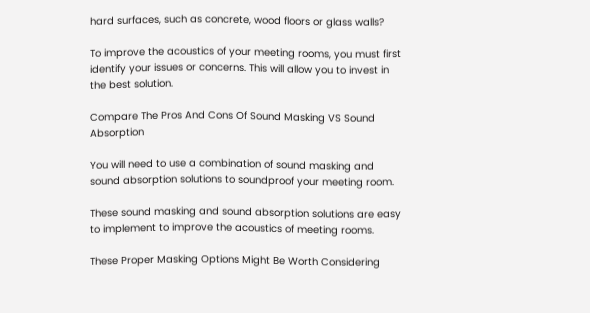hard surfaces, such as concrete, wood floors or glass walls?

To improve the acoustics of your meeting rooms, you must first identify your issues or concerns. This will allow you to invest in the best solution.

Compare The Pros And Cons Of Sound Masking VS Sound Absorption

You will need to use a combination of sound masking and sound absorption solutions to soundproof your meeting room.

These sound masking and sound absorption solutions are easy to implement to improve the acoustics of meeting rooms.

These Proper Masking Options Might Be Worth Considering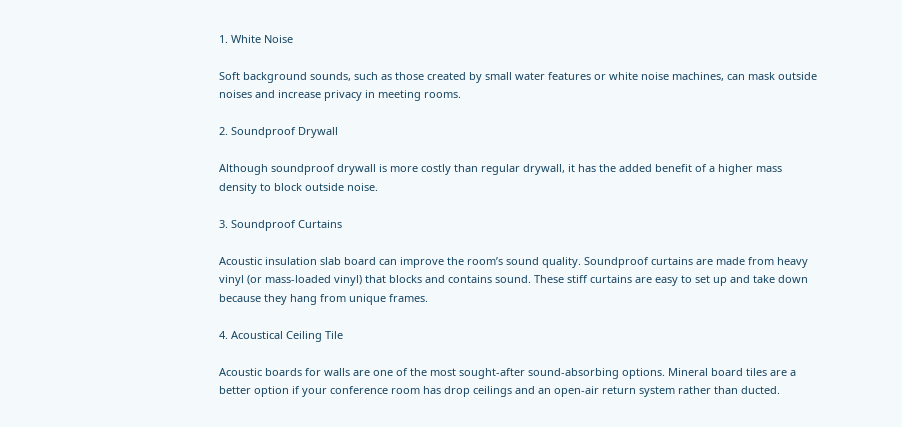1. White Noise

Soft background sounds, such as those created by small water features or white noise machines, can mask outside noises and increase privacy in meeting rooms.

2. Soundproof Drywall

Although soundproof drywall is more costly than regular drywall, it has the added benefit of a higher mass density to block outside noise.

3. Soundproof Curtains

Acoustic insulation slab board can improve the room’s sound quality. Soundproof curtains are made from heavy vinyl (or mass-loaded vinyl) that blocks and contains sound. These stiff curtains are easy to set up and take down because they hang from unique frames.

4. Acoustical Ceiling Tile

Acoustic boards for walls are one of the most sought-after sound-absorbing options. Mineral board tiles are a better option if your conference room has drop ceilings and an open-air return system rather than ducted.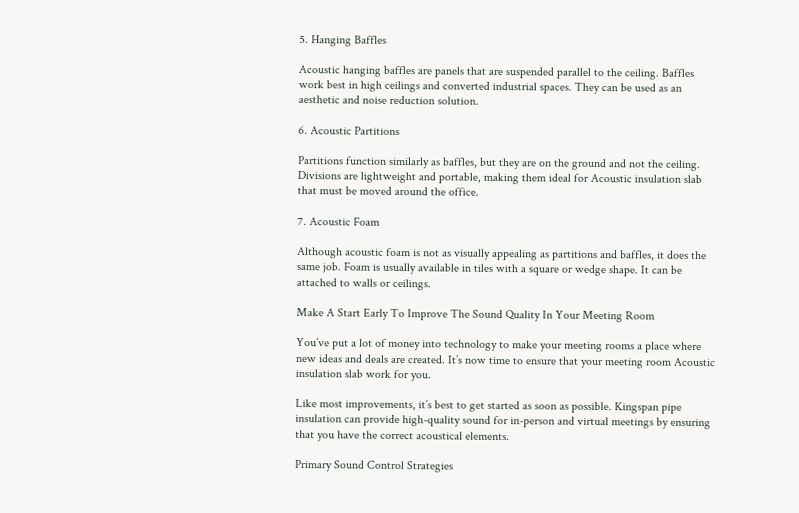5. Hanging Baffles

Acoustic hanging baffles are panels that are suspended parallel to the ceiling. Baffles work best in high ceilings and converted industrial spaces. They can be used as an aesthetic and noise reduction solution.

6. Acoustic Partitions

Partitions function similarly as baffles, but they are on the ground and not the ceiling. Divisions are lightweight and portable, making them ideal for Acoustic insulation slab that must be moved around the office.

7. Acoustic Foam

Although acoustic foam is not as visually appealing as partitions and baffles, it does the same job. Foam is usually available in tiles with a square or wedge shape. It can be attached to walls or ceilings.

Make A Start Early To Improve The Sound Quality In Your Meeting Room

You’ve put a lot of money into technology to make your meeting rooms a place where new ideas and deals are created. It’s now time to ensure that your meeting room Acoustic insulation slab work for you.

Like most improvements, it’s best to get started as soon as possible. Kingspan pipe insulation can provide high-quality sound for in-person and virtual meetings by ensuring that you have the correct acoustical elements.

Primary Sound Control Strategies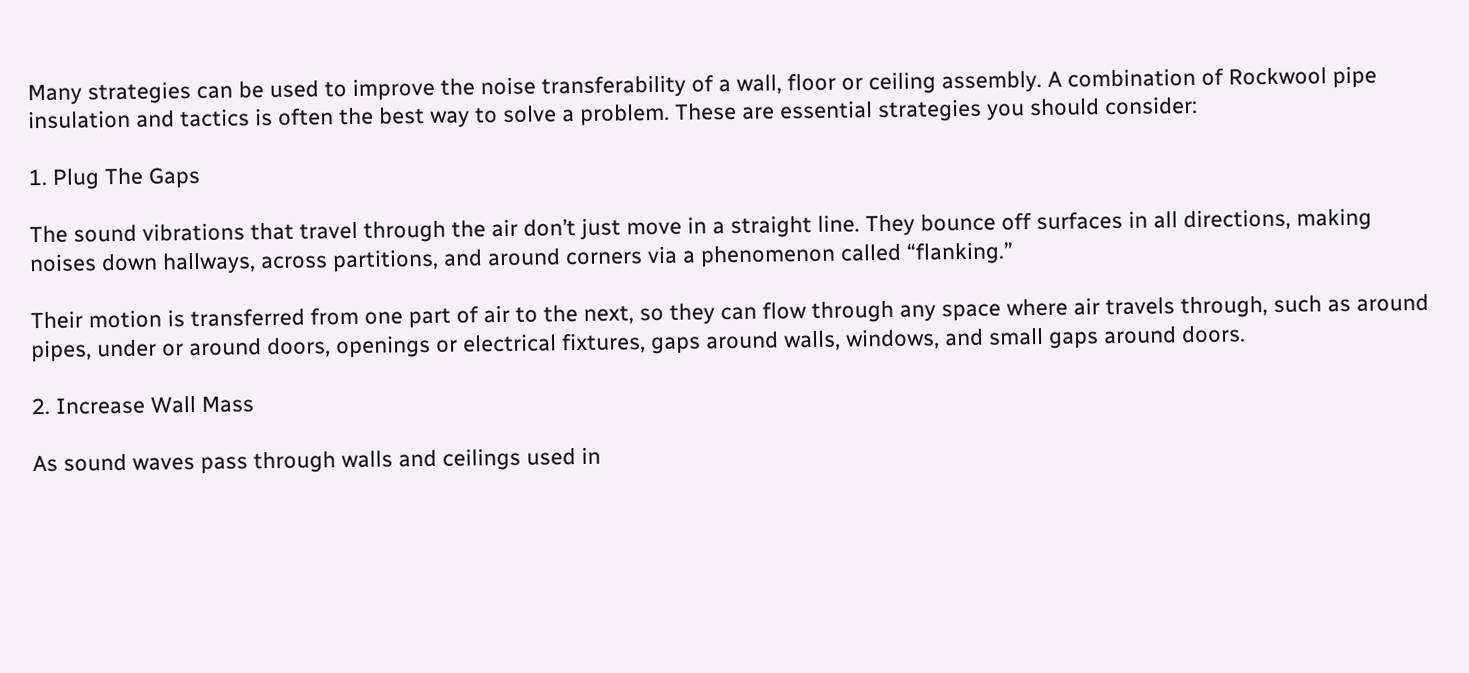Many strategies can be used to improve the noise transferability of a wall, floor or ceiling assembly. A combination of Rockwool pipe insulation and tactics is often the best way to solve a problem. These are essential strategies you should consider:

1. Plug The Gaps

The sound vibrations that travel through the air don’t just move in a straight line. They bounce off surfaces in all directions, making noises down hallways, across partitions, and around corners via a phenomenon called “flanking.”

Their motion is transferred from one part of air to the next, so they can flow through any space where air travels through, such as around pipes, under or around doors, openings or electrical fixtures, gaps around walls, windows, and small gaps around doors.

2. Increase Wall Mass

As sound waves pass through walls and ceilings used in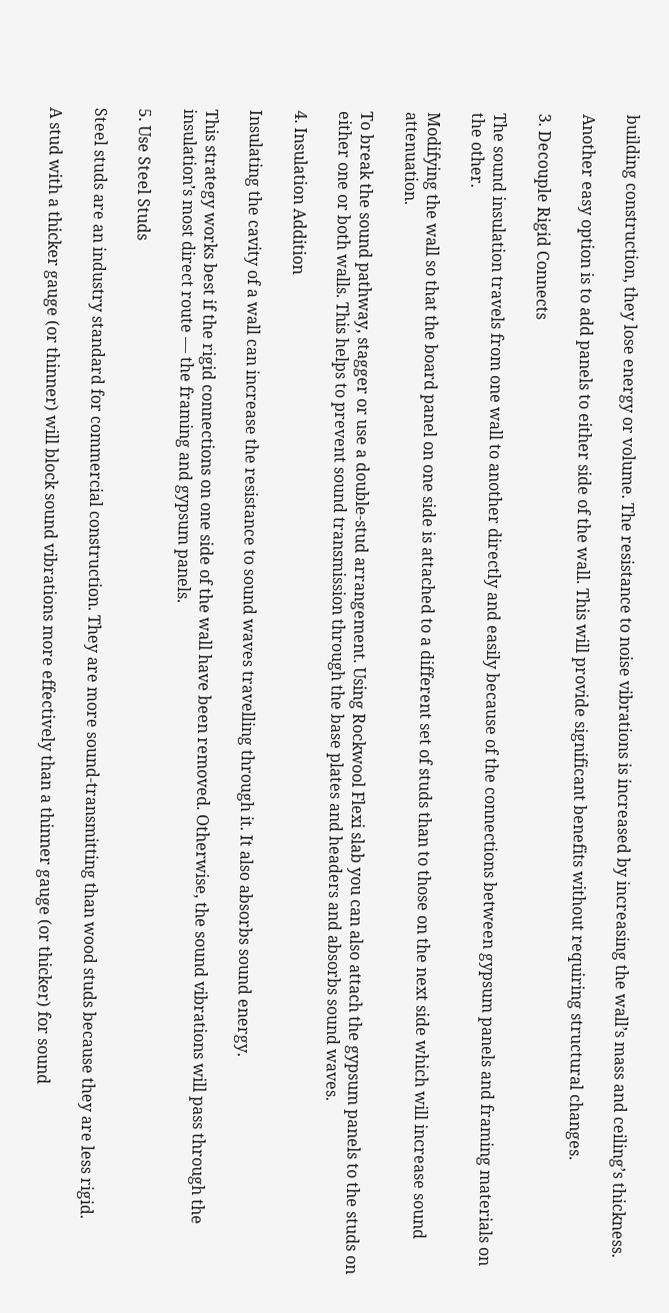building construction, they lose energy or volume. The resistance to noise vibrations is increased by increasing the wall’s mass and ceiling’s thickness.

Another easy option is to add panels to either side of the wall. This will provide significant benefits without requiring structural changes.

3. Decouple Rigid Connects

The sound insulation travels from one wall to another directly and easily because of the connections between gypsum panels and framing materials on the other.

Modifying the wall so that the board panel on one side is attached to a different set of studs than to those on the next side which will increase sound attenuation.

To break the sound pathway, stagger or use a double-stud arrangement. Using Rockwool Flexi slab you can also attach the gypsum panels to the studs on either one or both walls. This helps to prevent sound transmission through the base plates and headers and absorbs sound waves.

4. Insulation Addition

Insulating the cavity of a wall can increase the resistance to sound waves travelling through it. It also absorbs sound energy.

This strategy works best if the rigid connections on one side of the wall have been removed. Otherwise, the sound vibrations will pass through the insulation’s most direct route — the framing and gypsum panels.

5. Use Steel Studs

Steel studs are an industry standard for commercial construction. They are more sound-transmitting than wood studs because they are less rigid.

A stud with a thicker gauge (or thinner) will block sound vibrations more effectively than a thinner gauge (or thicker) for sound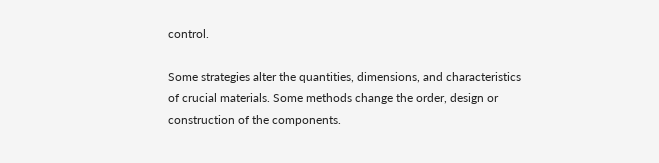control.

Some strategies alter the quantities, dimensions, and characteristics of crucial materials. Some methods change the order, design or construction of the components.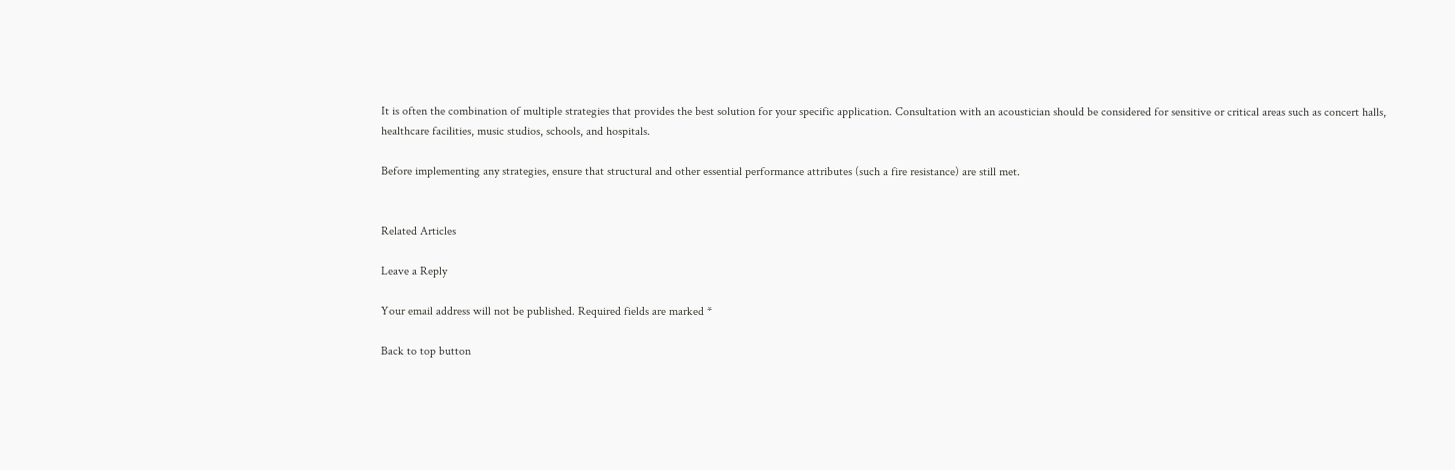It is often the combination of multiple strategies that provides the best solution for your specific application. Consultation with an acoustician should be considered for sensitive or critical areas such as concert halls, healthcare facilities, music studios, schools, and hospitals.

Before implementing any strategies, ensure that structural and other essential performance attributes (such a fire resistance) are still met.


Related Articles

Leave a Reply

Your email address will not be published. Required fields are marked *

Back to top button